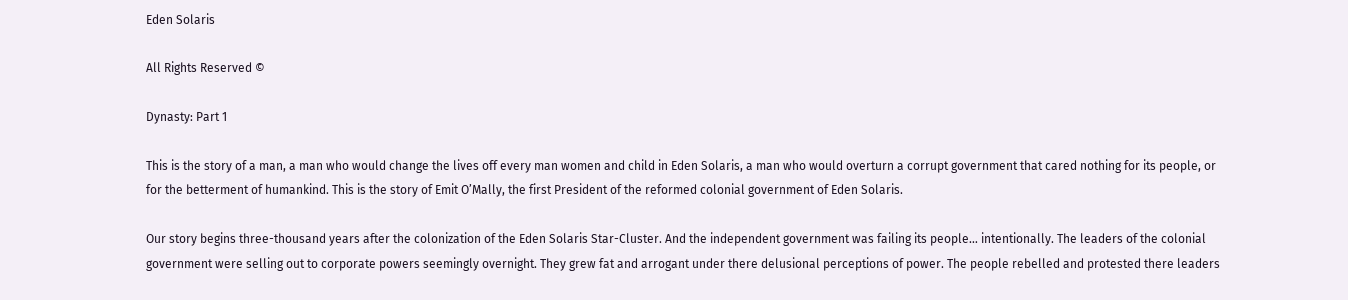Eden Solaris

All Rights Reserved ©

Dynasty: Part 1

This is the story of a man, a man who would change the lives off every man women and child in Eden Solaris, a man who would overturn a corrupt government that cared nothing for its people, or for the betterment of humankind. This is the story of Emit O’Mally, the first President of the reformed colonial government of Eden Solaris.

Our story begins three-thousand years after the colonization of the Eden Solaris Star-Cluster. And the independent government was failing its people… intentionally. The leaders of the colonial government were selling out to corporate powers seemingly overnight. They grew fat and arrogant under there delusional perceptions of power. The people rebelled and protested there leaders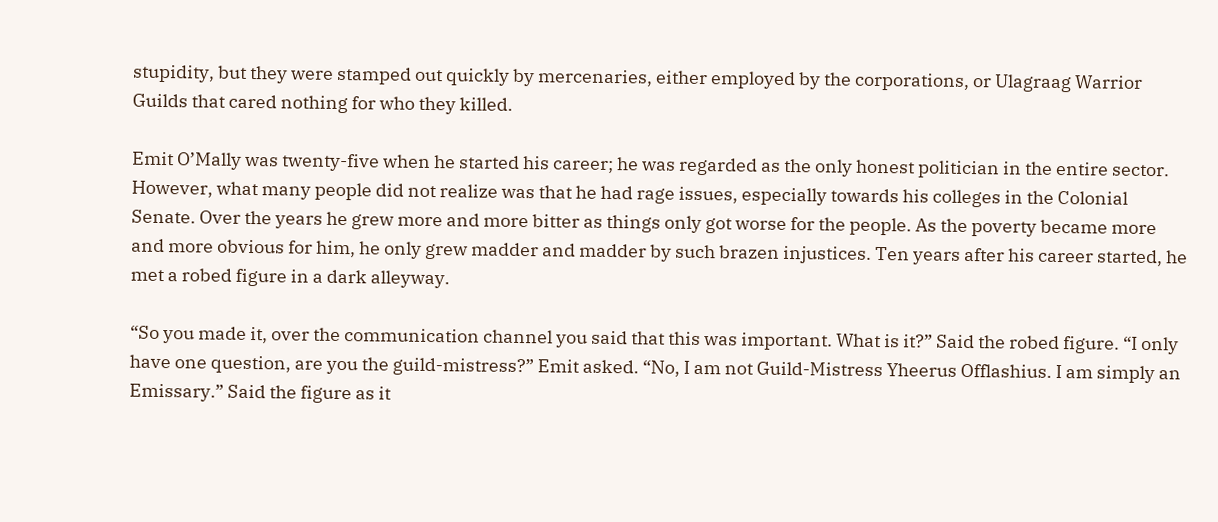stupidity, but they were stamped out quickly by mercenaries, either employed by the corporations, or Ulagraag Warrior Guilds that cared nothing for who they killed.

Emit O’Mally was twenty-five when he started his career; he was regarded as the only honest politician in the entire sector. However, what many people did not realize was that he had rage issues, especially towards his colleges in the Colonial Senate. Over the years he grew more and more bitter as things only got worse for the people. As the poverty became more and more obvious for him, he only grew madder and madder by such brazen injustices. Ten years after his career started, he met a robed figure in a dark alleyway.

“So you made it, over the communication channel you said that this was important. What is it?” Said the robed figure. “I only have one question, are you the guild-mistress?” Emit asked. “No, I am not Guild-Mistress Yheerus Offlashius. I am simply an Emissary.” Said the figure as it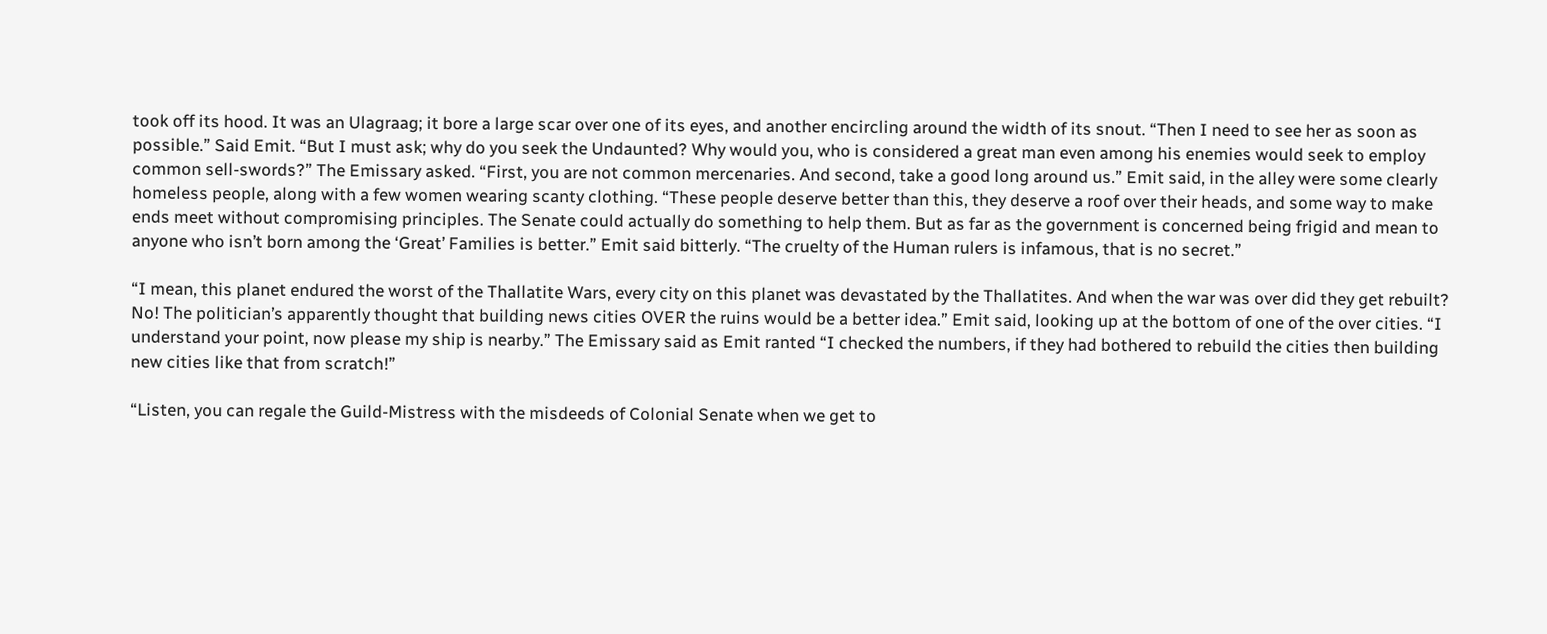took off its hood. It was an Ulagraag; it bore a large scar over one of its eyes, and another encircling around the width of its snout. “Then I need to see her as soon as possible.” Said Emit. “But I must ask; why do you seek the Undaunted? Why would you, who is considered a great man even among his enemies would seek to employ common sell-swords?” The Emissary asked. “First, you are not common mercenaries. And second, take a good long around us.” Emit said, in the alley were some clearly homeless people, along with a few women wearing scanty clothing. “These people deserve better than this, they deserve a roof over their heads, and some way to make ends meet without compromising principles. The Senate could actually do something to help them. But as far as the government is concerned being frigid and mean to anyone who isn’t born among the ‘Great’ Families is better.” Emit said bitterly. “The cruelty of the Human rulers is infamous, that is no secret.”

“I mean, this planet endured the worst of the Thallatite Wars, every city on this planet was devastated by the Thallatites. And when the war was over did they get rebuilt? No! The politician’s apparently thought that building news cities OVER the ruins would be a better idea.” Emit said, looking up at the bottom of one of the over cities. “I understand your point, now please my ship is nearby.” The Emissary said as Emit ranted “I checked the numbers, if they had bothered to rebuild the cities then building new cities like that from scratch!”

“Listen, you can regale the Guild-Mistress with the misdeeds of Colonial Senate when we get to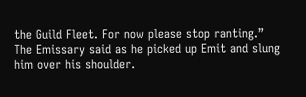the Guild Fleet. For now please stop ranting.” The Emissary said as he picked up Emit and slung him over his shoulder.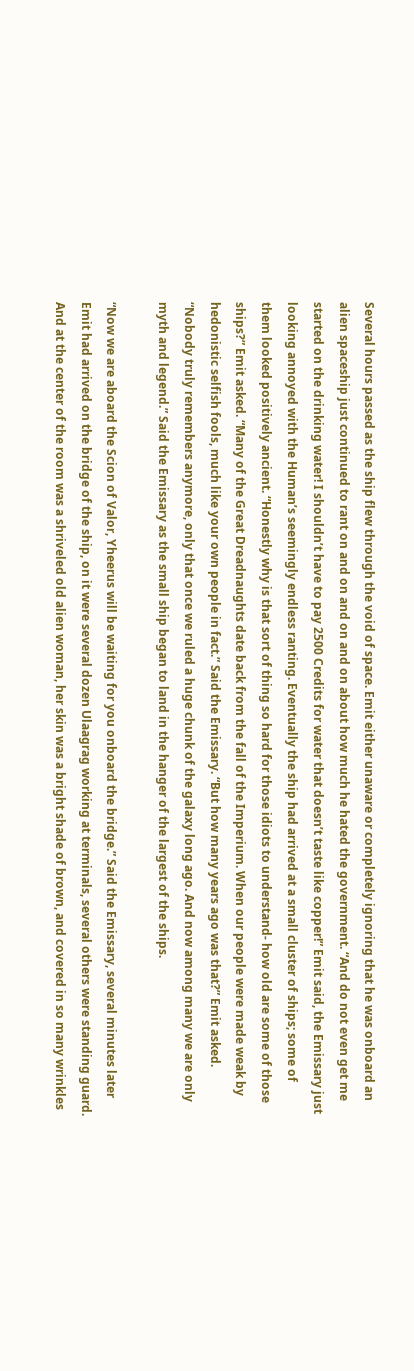Several hours passed as the ship flew through the void of space. Emit either unaware or completely ignoring that he was onboard an alien spaceship just continued to rant on and on and on and on about how much he hated the government. “And do not even get me started on the drinking water! I shouldn’t have to pay 2500 Credits for water that doesn’t taste like copper!” Emit said, the Emissary just looking annoyed with the Human’s seemingly endless ranting. Eventually the ship had arrived at a small cluster of ships; some of them looked positively ancient. “Honestly why is that sort of thing so hard for those idiots to understand- how old are some of those ships?” Emit asked. “Many of the Great Dreadnaughts date back from the fall of the Imperium. When our people were made weak by hedonistic selfish fools, much like your own people in fact.” Said the Emissary. “But how many years ago was that?” Emit asked. “Nobody truly remembers anymore, only that once we ruled a huge chunk of the galaxy long ago. And now among many we are only myth and legend.” Said the Emissary as the small ship began to land in the hanger of the largest of the ships.

“Now we are aboard the Scion of Valor, Yheerus will be waiting for you onboard the bridge.” Said the Emissary, several minutes later Emit had arrived on the bridge of the ship, on it were several dozen Ulaagrag working at terminals, several others were standing guard. And at the center of the room was a shriveled old alien woman, her skin was a bright shade of brown, and covered in so many wrinkles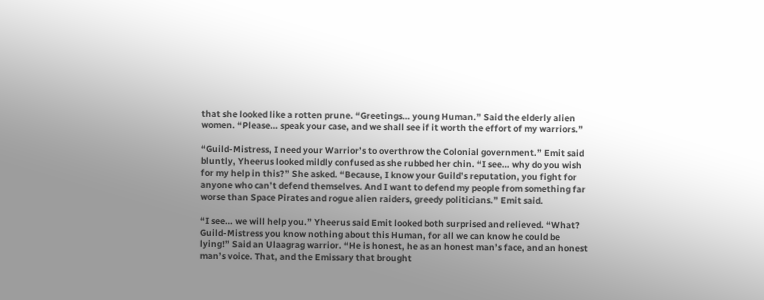that she looked like a rotten prune. “Greetings… young Human.” Said the elderly alien women. “Please… speak your case, and we shall see if it worth the effort of my warriors.”

“Guild-Mistress, I need your Warrior’s to overthrow the Colonial government.” Emit said bluntly, Yheerus looked mildly confused as she rubbed her chin. “I see… why do you wish for my help in this?” She asked. “Because, I know your Guild’s reputation, you fight for anyone who can’t defend themselves. And I want to defend my people from something far worse than Space Pirates and rogue alien raiders, greedy politicians.” Emit said.

“I see… we will help you.” Yheerus said Emit looked both surprised and relieved. “What? Guild-Mistress you know nothing about this Human, for all we can know he could be lying!” Said an Ulaagrag warrior. “He is honest, he as an honest man’s face, and an honest man’s voice. That, and the Emissary that brought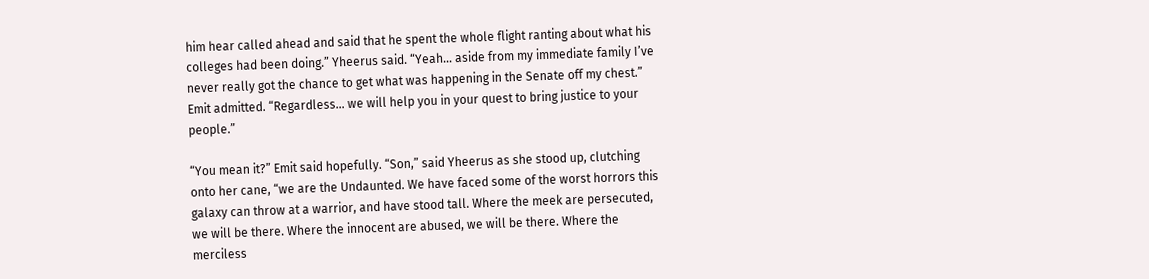him hear called ahead and said that he spent the whole flight ranting about what his colleges had been doing.” Yheerus said. “Yeah… aside from my immediate family I’ve never really got the chance to get what was happening in the Senate off my chest.” Emit admitted. “Regardless… we will help you in your quest to bring justice to your people.”

“You mean it?” Emit said hopefully. “Son,” said Yheerus as she stood up, clutching onto her cane, “we are the Undaunted. We have faced some of the worst horrors this galaxy can throw at a warrior, and have stood tall. Where the meek are persecuted, we will be there. Where the innocent are abused, we will be there. Where the merciless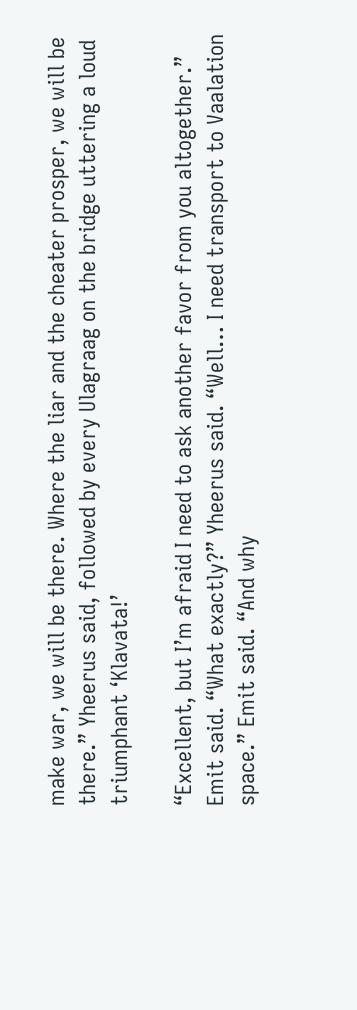make war, we will be there. Where the liar and the cheater prosper, we will be there.” Yheerus said, followed by every Ulagraag on the bridge uttering a loud triumphant ‘Klavata!’

“Excellent, but I’m afraid I need to ask another favor from you altogether.” Emit said. “What exactly?” Yheerus said. “Well… I need transport to Vaalation space.” Emit said. “And why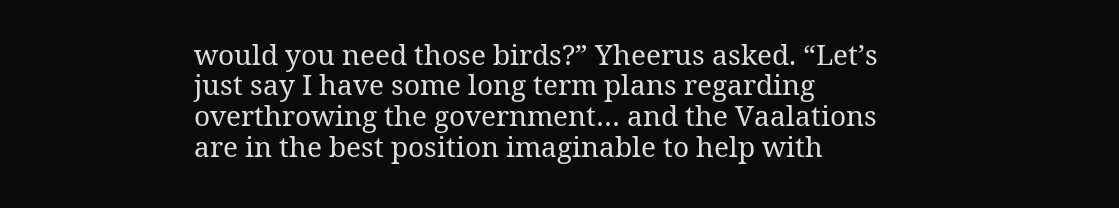would you need those birds?” Yheerus asked. “Let’s just say I have some long term plans regarding overthrowing the government… and the Vaalations are in the best position imaginable to help with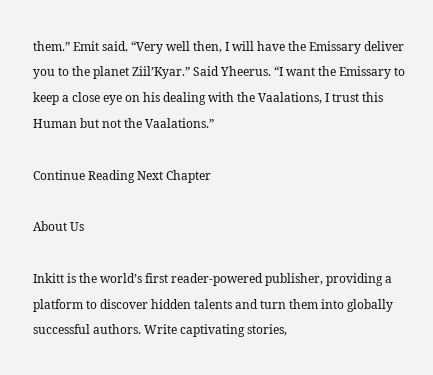them.” Emit said. “Very well then, I will have the Emissary deliver you to the planet Ziil’Kyar.” Said Yheerus. “I want the Emissary to keep a close eye on his dealing with the Vaalations, I trust this Human but not the Vaalations.”

Continue Reading Next Chapter

About Us

Inkitt is the world’s first reader-powered publisher, providing a platform to discover hidden talents and turn them into globally successful authors. Write captivating stories,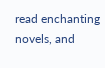read enchanting novels, and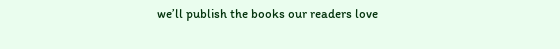we’ll publish the books our readers love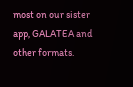most on our sister app, GALATEA and other formats.